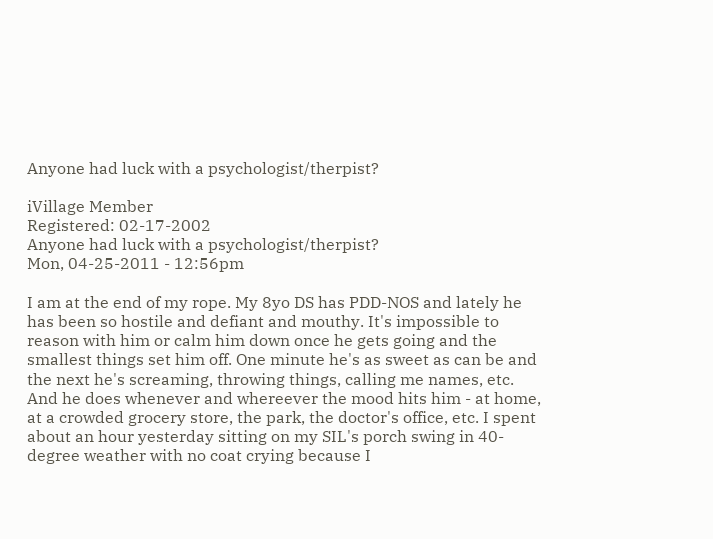Anyone had luck with a psychologist/therpist?

iVillage Member
Registered: 02-17-2002
Anyone had luck with a psychologist/therpist?
Mon, 04-25-2011 - 12:56pm

I am at the end of my rope. My 8yo DS has PDD-NOS and lately he has been so hostile and defiant and mouthy. It's impossible to reason with him or calm him down once he gets going and the smallest things set him off. One minute he's as sweet as can be and the next he's screaming, throwing things, calling me names, etc. And he does whenever and whereever the mood hits him - at home, at a crowded grocery store, the park, the doctor's office, etc. I spent about an hour yesterday sitting on my SIL's porch swing in 40-degree weather with no coat crying because I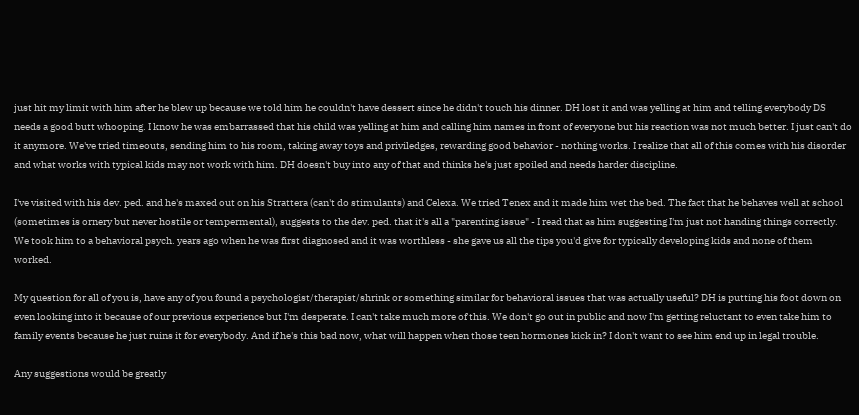just hit my limit with him after he blew up because we told him he couldn't have dessert since he didn't touch his dinner. DH lost it and was yelling at him and telling everybody DS needs a good butt whooping. I know he was embarrassed that his child was yelling at him and calling him names in front of everyone but his reaction was not much better. I just can't do it anymore. We've tried timeouts, sending him to his room, taking away toys and priviledges, rewarding good behavior - nothing works. I realize that all of this comes with his disorder and what works with typical kids may not work with him. DH doesn't buy into any of that and thinks he's just spoiled and needs harder discipline.

I've visited with his dev. ped. and he's maxed out on his Strattera (can't do stimulants) and Celexa. We tried Tenex and it made him wet the bed. The fact that he behaves well at school (sometimes is ornery but never hostile or tempermental), suggests to the dev. ped. that it's all a "parenting issue" - I read that as him suggesting I'm just not handing things correctly. We took him to a behavioral psych. years ago when he was first diagnosed and it was worthless - she gave us all the tips you'd give for typically developing kids and none of them worked.

My question for all of you is, have any of you found a psychologist/therapist/shrink or something similar for behavioral issues that was actually useful? DH is putting his foot down on even looking into it because of our previous experience but I'm desperate. I can't take much more of this. We don't go out in public and now I'm getting reluctant to even take him to family events because he just ruins it for everybody. And if he's this bad now, what will happen when those teen hormones kick in? I don't want to see him end up in legal trouble.

Any suggestions would be greatly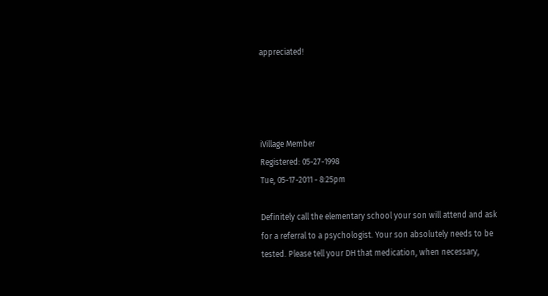appreciated!




iVillage Member
Registered: 05-27-1998
Tue, 05-17-2011 - 8:25pm

Definitely call the elementary school your son will attend and ask for a referral to a psychologist. Your son absolutely needs to be tested. Please tell your DH that medication, when necessary,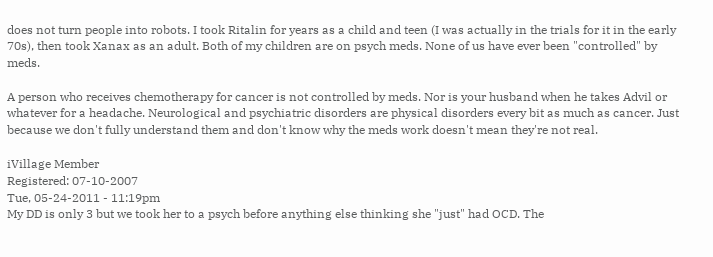does not turn people into robots. I took Ritalin for years as a child and teen (I was actually in the trials for it in the early 70s), then took Xanax as an adult. Both of my children are on psych meds. None of us have ever been "controlled" by meds.

A person who receives chemotherapy for cancer is not controlled by meds. Nor is your husband when he takes Advil or whatever for a headache. Neurological and psychiatric disorders are physical disorders every bit as much as cancer. Just because we don't fully understand them and don't know why the meds work doesn't mean they're not real.

iVillage Member
Registered: 07-10-2007
Tue, 05-24-2011 - 11:19pm
My DD is only 3 but we took her to a psych before anything else thinking she "just" had OCD. The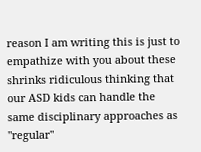reason I am writing this is just to empathize with you about these shrinks ridiculous thinking that our ASD kids can handle the same disciplinary approaches as "regular"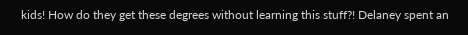kids! How do they get these degrees without learning this stuff?! Delaney spent an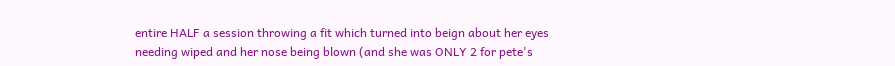entire HALF a session throwing a fit which turned into beign about her eyes needing wiped and her nose being blown (and she was ONLY 2 for pete's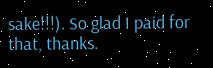sake!!!). So glad I paid for that, thanks.